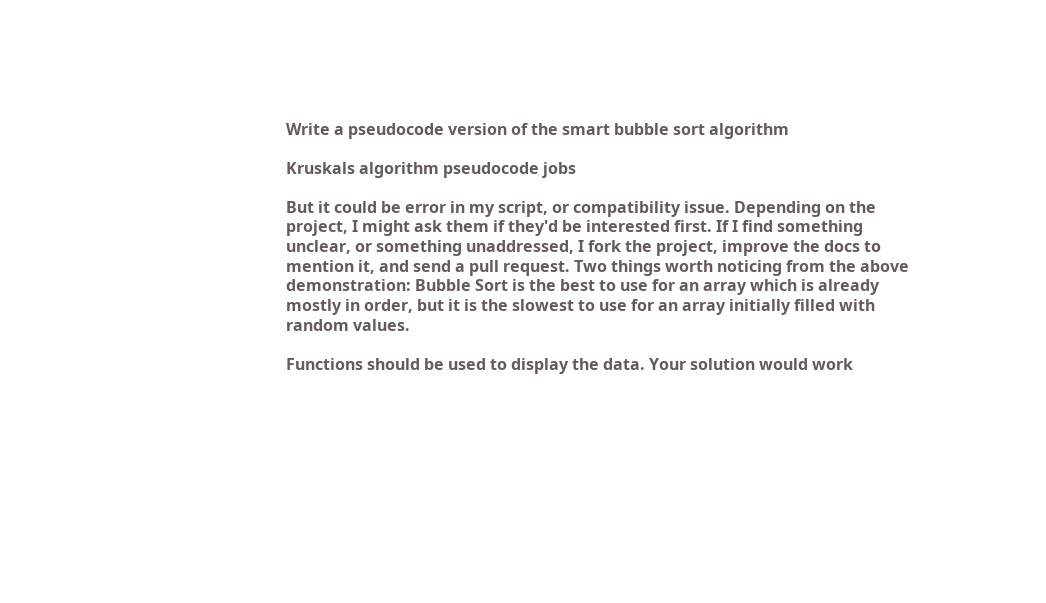Write a pseudocode version of the smart bubble sort algorithm

Kruskals algorithm pseudocode jobs

But it could be error in my script, or compatibility issue. Depending on the project, I might ask them if they'd be interested first. If I find something unclear, or something unaddressed, I fork the project, improve the docs to mention it, and send a pull request. Two things worth noticing from the above demonstration: Bubble Sort is the best to use for an array which is already mostly in order, but it is the slowest to use for an array initially filled with random values.

Functions should be used to display the data. Your solution would work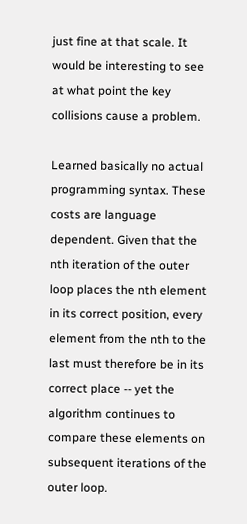just fine at that scale. It would be interesting to see at what point the key collisions cause a problem.

Learned basically no actual programming syntax. These costs are language dependent. Given that the nth iteration of the outer loop places the nth element in its correct position, every element from the nth to the last must therefore be in its correct place -- yet the algorithm continues to compare these elements on subsequent iterations of the outer loop.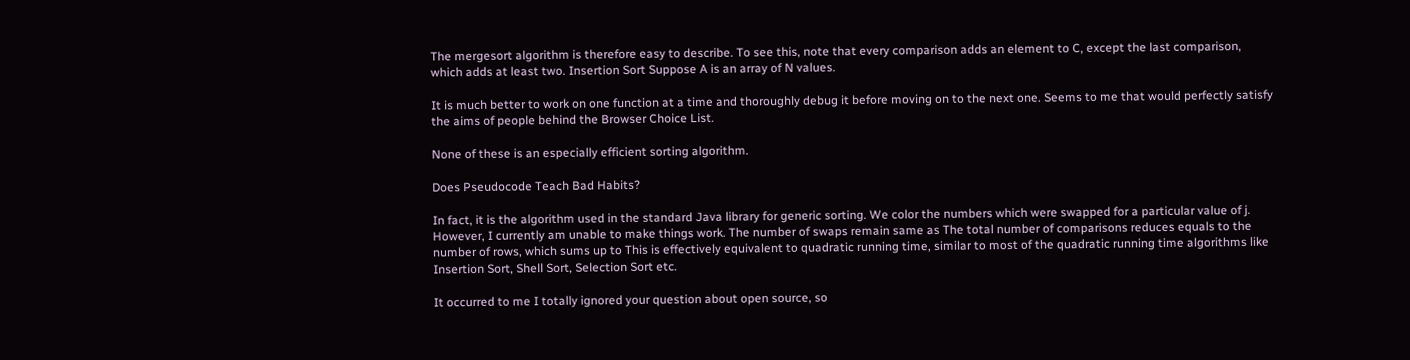The mergesort algorithm is therefore easy to describe. To see this, note that every comparison adds an element to C, except the last comparison, which adds at least two. Insertion Sort Suppose A is an array of N values.

It is much better to work on one function at a time and thoroughly debug it before moving on to the next one. Seems to me that would perfectly satisfy the aims of people behind the Browser Choice List.

None of these is an especially efficient sorting algorithm.

Does Pseudocode Teach Bad Habits?

In fact, it is the algorithm used in the standard Java library for generic sorting. We color the numbers which were swapped for a particular value of j. However, I currently am unable to make things work. The number of swaps remain same as The total number of comparisons reduces equals to the number of rows, which sums up to This is effectively equivalent to quadratic running time, similar to most of the quadratic running time algorithms like Insertion Sort, Shell Sort, Selection Sort etc.

It occurred to me I totally ignored your question about open source, so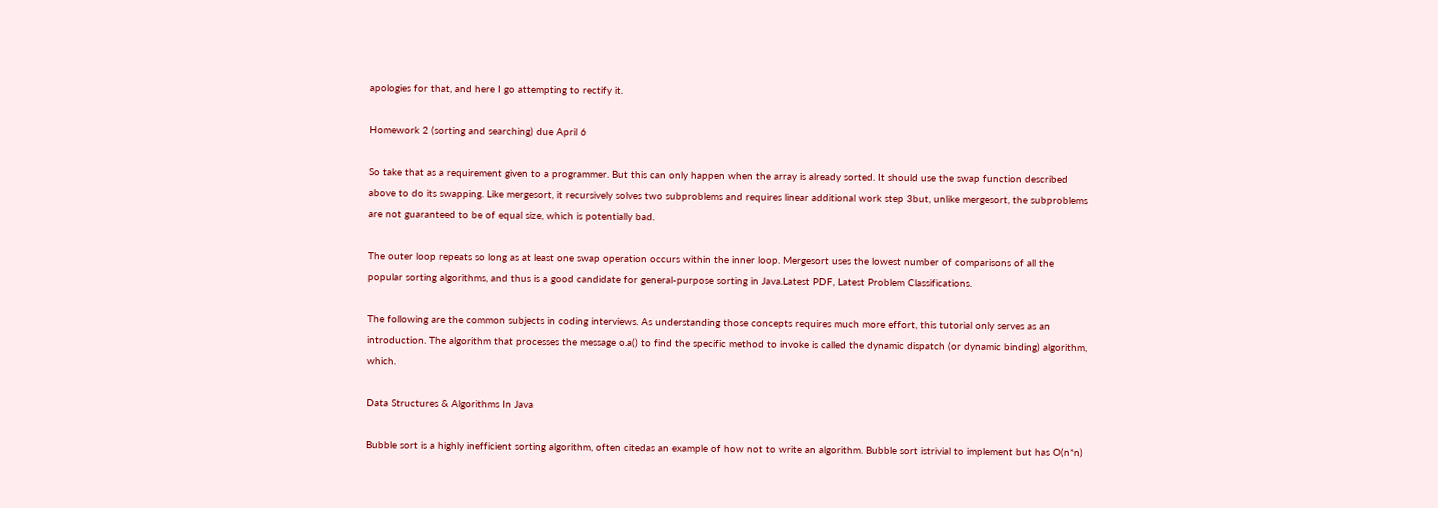apologies for that, and here I go attempting to rectify it.

Homework 2 (sorting and searching) due April 6

So take that as a requirement given to a programmer. But this can only happen when the array is already sorted. It should use the swap function described above to do its swapping. Like mergesort, it recursively solves two subproblems and requires linear additional work step 3but, unlike mergesort, the subproblems are not guaranteed to be of equal size, which is potentially bad.

The outer loop repeats so long as at least one swap operation occurs within the inner loop. Mergesort uses the lowest number of comparisons of all the popular sorting algorithms, and thus is a good candidate for general-purpose sorting in Java.Latest PDF, Latest Problem Classifications.

The following are the common subjects in coding interviews. As understanding those concepts requires much more effort, this tutorial only serves as an introduction. The algorithm that processes the message o.a() to find the specific method to invoke is called the dynamic dispatch (or dynamic binding) algorithm, which.

Data Structures & Algorithms In Java

Bubble sort is a highly inefficient sorting algorithm, often citedas an example of how not to write an algorithm. Bubble sort istrivial to implement but has O(n*n)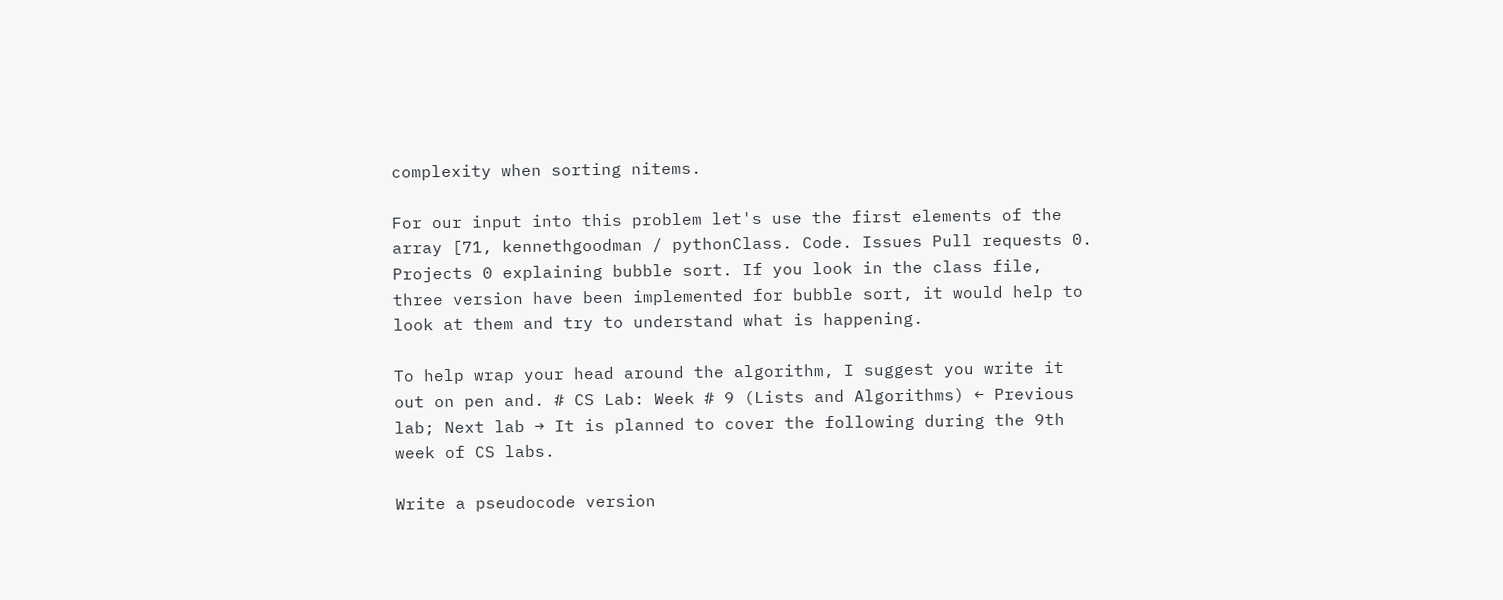complexity when sorting nitems.

For our input into this problem let's use the first elements of the array [71, kennethgoodman / pythonClass. Code. Issues Pull requests 0. Projects 0 explaining bubble sort. If you look in the class file, three version have been implemented for bubble sort, it would help to look at them and try to understand what is happening.

To help wrap your head around the algorithm, I suggest you write it out on pen and. # CS Lab: Week # 9 (Lists and Algorithms) ← Previous lab; Next lab → It is planned to cover the following during the 9th week of CS labs.

Write a pseudocode version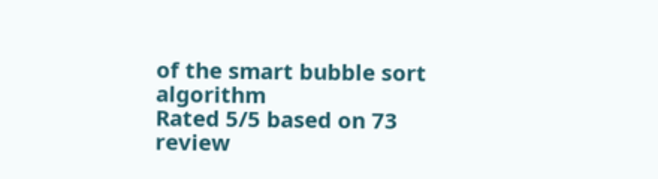of the smart bubble sort algorithm
Rated 5/5 based on 73 review